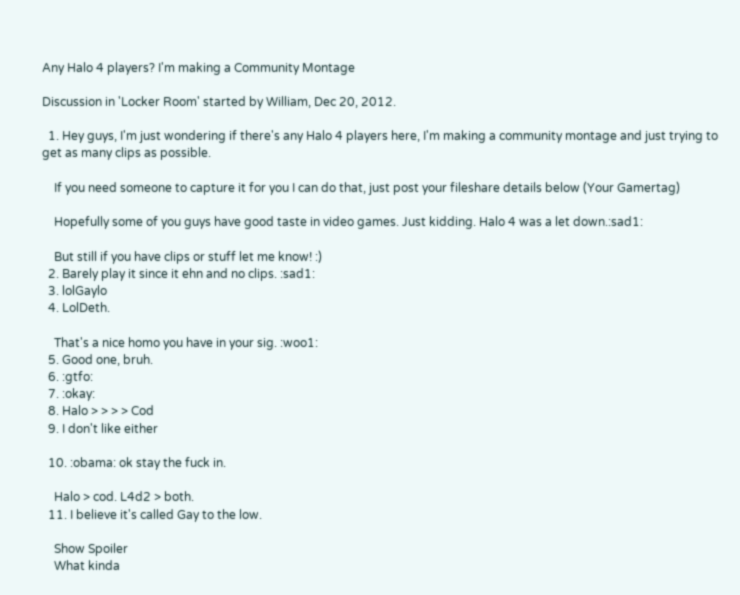Any Halo 4 players? I'm making a Community Montage

Discussion in 'Locker Room' started by William, Dec 20, 2012.

  1. Hey guys, I'm just wondering if there's any Halo 4 players here, I'm making a community montage and just trying to get as many clips as possible.

    If you need someone to capture it for you I can do that, just post your fileshare details below (Your Gamertag)

    Hopefully some of you guys have good taste in video games. Just kidding. Halo 4 was a let down.:sad1:

    But still if you have clips or stuff let me know! :)
  2. Barely play it since it ehn and no clips. :sad1:
  3. lolGaylo
  4. LolDeth.

    That's a nice homo you have in your sig. :woo1:
  5. Good one, bruh.
  6. :gtfo:
  7. :okay:
  8. Halo > > > > Cod
  9. I don't like either

  10. :obama: ok stay the fuck in.

    Halo > cod. L4d2 > both.
  11. I believe it's called Gay to the low.

    Show Spoiler
    What kinda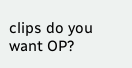clips do you want OP?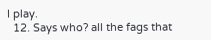I play.
  12. Says who? all the fags that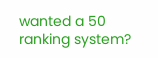wanted a 50 ranking system?